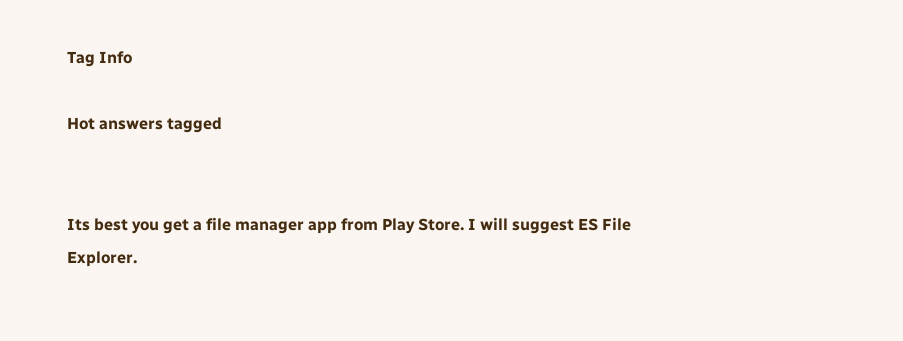Tag Info

Hot answers tagged


Its best you get a file manager app from Play Store. I will suggest ES File Explorer.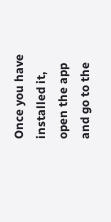Once you have installed it, open the app and go to the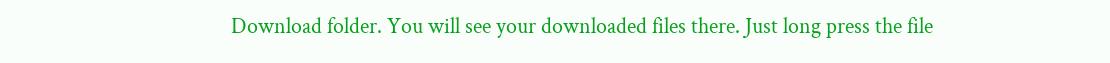Download folder. You will see your downloaded files there. Just long press the file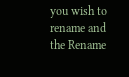you wish to rename and the Rename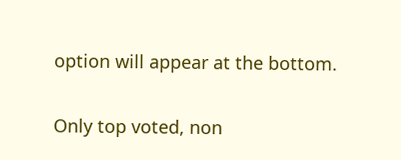option will appear at the bottom.

Only top voted, non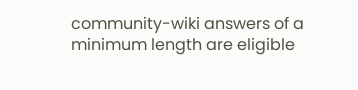community-wiki answers of a minimum length are eligible